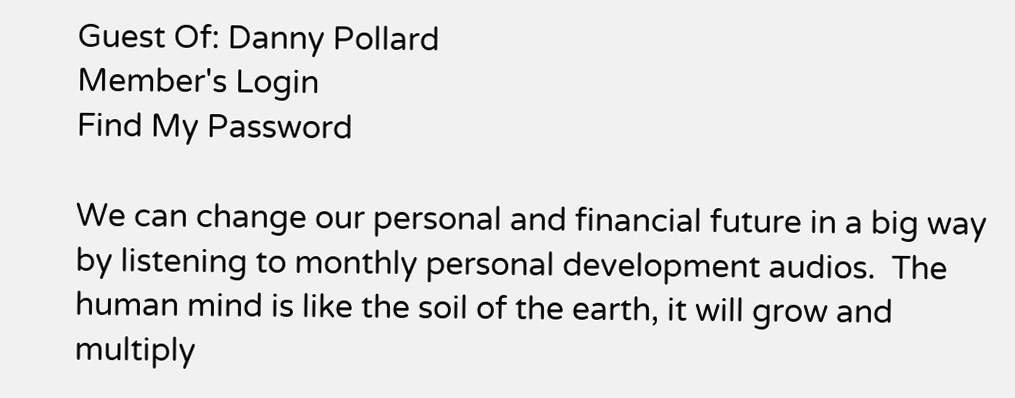Guest Of: Danny Pollard
Member's Login
Find My Password

We can change our personal and financial future in a big way by listening to monthly personal development audios.  The human mind is like the soil of the earth, it will grow and multiply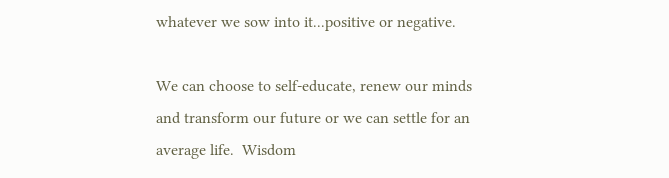whatever we sow into it...positive or negative.

We can choose to self-educate, renew our minds and transform our future or we can settle for an average life.  Wisdom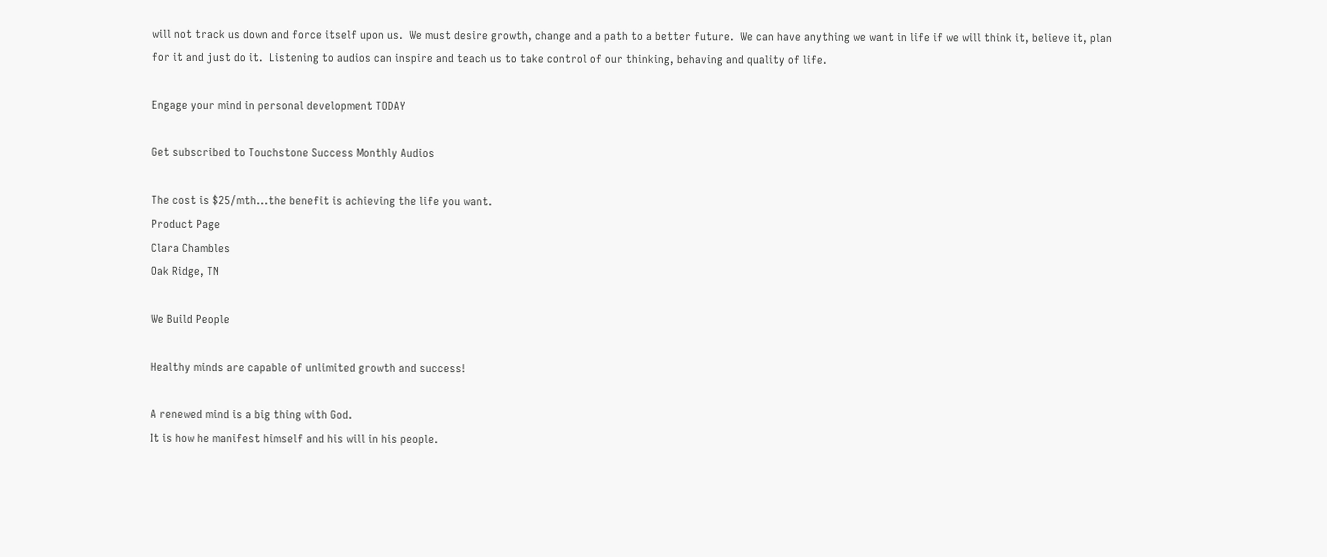will not track us down and force itself upon us.  We must desire growth, change and a path to a better future.  We can have anything we want in life if we will think it, believe it, plan for it and just do it.  Listening to audios can inspire and teach us to take control of our thinking, behaving and quality of life.

Engage your mind in personal development TODAY

Get subscribed to Touchstone Success Monthly Audios

The cost is $25/mth...the benefit is achieving the life you want.
Product Page
Clara Chambles
Oak Ridge, TN

We Build People

Healthy minds are capable of unlimited growth and success!

A renewed mind is a big thing with God.
It is how he manifest himself and his will in his people.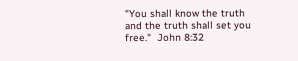"You shall know the truth and the truth shall set you free."  John 8:32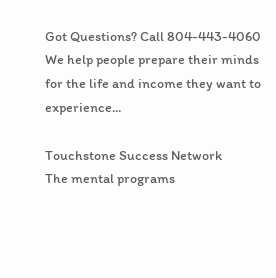Got Questions? Call 804-443-4060
We help people prepare their minds for the life and income they want to experience...

Touchstone Success Network
The mental programs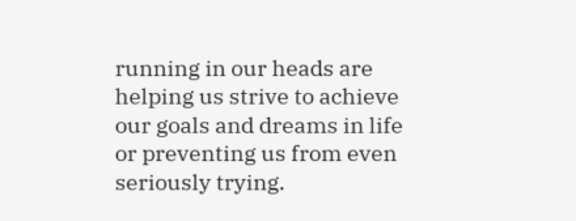running in our heads are helping us strive to achieve our goals and dreams in life or preventing us from even seriously trying.